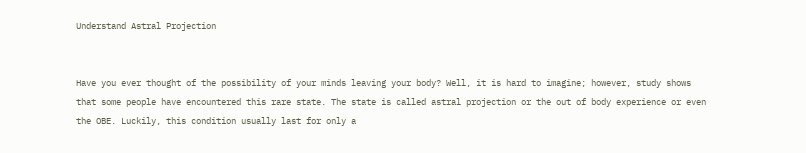Understand Astral Projection


Have you ever thought of the possibility of your minds leaving your body? Well, it is hard to imagine; however, study shows that some people have encountered this rare state. The state is called astral projection or the out of body experience or even the OBE. Luckily, this condition usually last for only a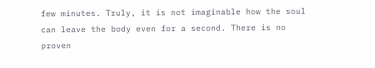few minutes. Truly, it is not imaginable how the soul can leave the body even for a second. There is no proven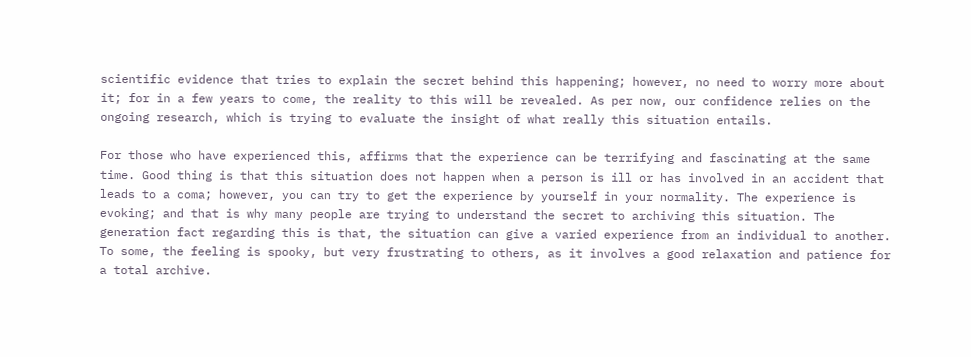scientific evidence that tries to explain the secret behind this happening; however, no need to worry more about it; for in a few years to come, the reality to this will be revealed. As per now, our confidence relies on the ongoing research, which is trying to evaluate the insight of what really this situation entails.

For those who have experienced this, affirms that the experience can be terrifying and fascinating at the same time. Good thing is that this situation does not happen when a person is ill or has involved in an accident that leads to a coma; however, you can try to get the experience by yourself in your normality. The experience is evoking; and that is why many people are trying to understand the secret to archiving this situation. The generation fact regarding this is that, the situation can give a varied experience from an individual to another. To some, the feeling is spooky, but very frustrating to others, as it involves a good relaxation and patience for a total archive.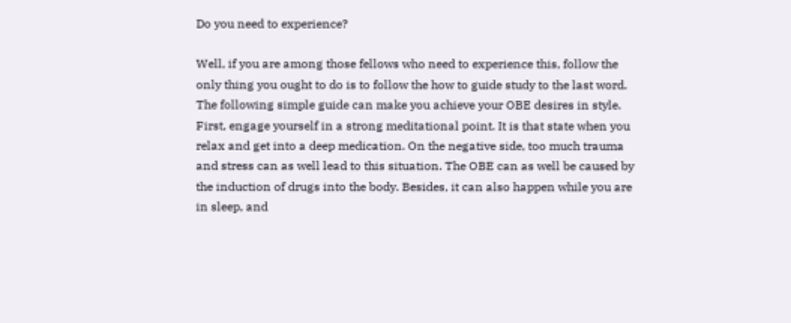Do you need to experience?

Well, if you are among those fellows who need to experience this, follow the only thing you ought to do is to follow the how to guide study to the last word. The following simple guide can make you achieve your OBE desires in style. First, engage yourself in a strong meditational point. It is that state when you relax and get into a deep medication. On the negative side, too much trauma and stress can as well lead to this situation. The OBE can as well be caused by the induction of drugs into the body. Besides, it can also happen while you are in sleep, and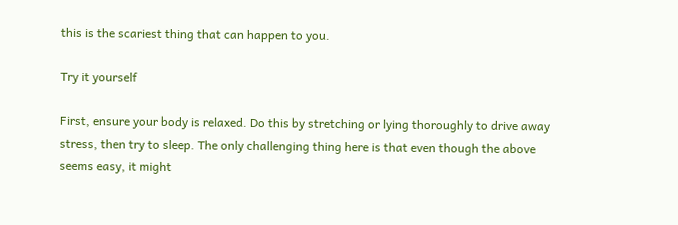this is the scariest thing that can happen to you.

Try it yourself

First, ensure your body is relaxed. Do this by stretching or lying thoroughly to drive away stress, then try to sleep. The only challenging thing here is that even though the above seems easy, it might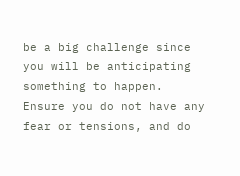be a big challenge since you will be anticipating something to happen. Ensure you do not have any fear or tensions, and do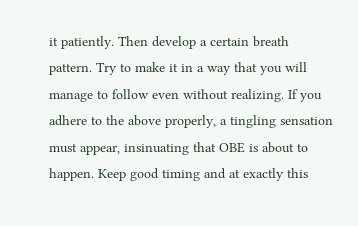it patiently. Then develop a certain breath pattern. Try to make it in a way that you will manage to follow even without realizing. If you adhere to the above properly, a tingling sensation must appear, insinuating that OBE is about to happen. Keep good timing and at exactly this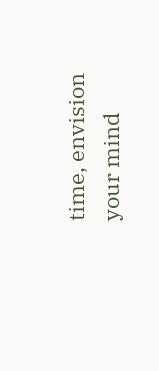time, envision your mind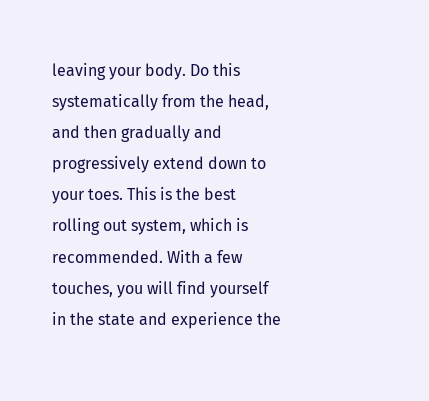leaving your body. Do this systematically from the head, and then gradually and progressively extend down to your toes. This is the best rolling out system, which is recommended. With a few touches, you will find yourself in the state and experience the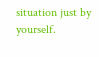situation just by yourself.